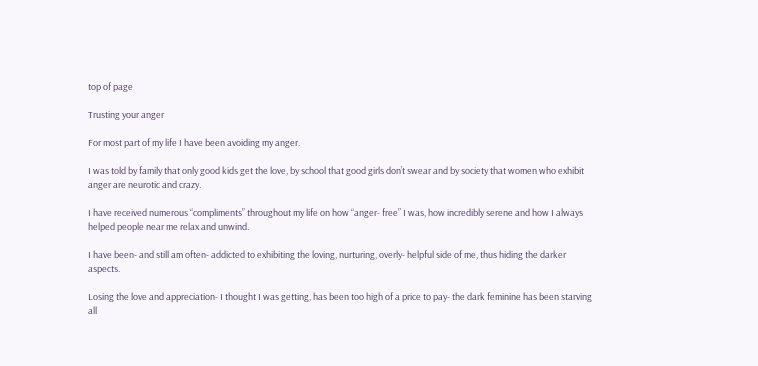top of page

Trusting your anger

For most part of my life I have been avoiding my anger.

I was told by family that only good kids get the love, by school that good girls don’t swear and by society that women who exhibit anger are neurotic and crazy.

I have received numerous “compliments” throughout my life on how “anger- free” I was, how incredibly serene and how I always helped people near me relax and unwind.

I have been- and still am often- addicted to exhibiting the loving, nurturing, overly- helpful side of me, thus hiding the darker aspects.

Losing the love and appreciation- I thought I was getting, has been too high of a price to pay- the dark feminine has been starving all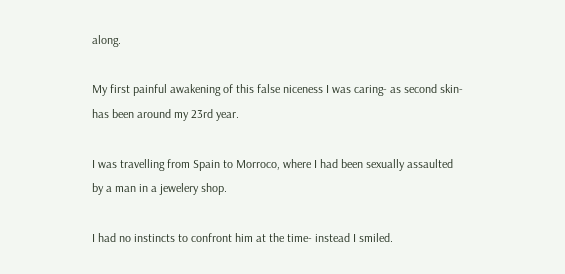along.

My first painful awakening of this false niceness I was caring- as second skin- has been around my 23rd year.

I was travelling from Spain to Morroco, where I had been sexually assaulted by a man in a jewelery shop.

I had no instincts to confront him at the time- instead I smiled.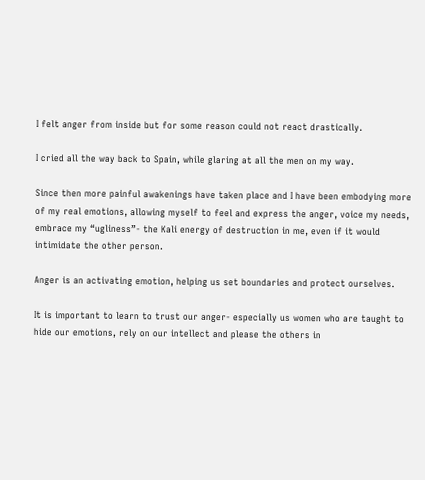I felt anger from inside but for some reason could not react drastically.

I cried all the way back to Spain, while glaring at all the men on my way.

Since then more painful awakenings have taken place and I have been embodying more of my real emotions, allowing myself to feel and express the anger, voice my needs, embrace my “ugliness”- the Kali energy of destruction in me, even if it would intimidate the other person.

Anger is an activating emotion, helping us set boundaries and protect ourselves.

It is important to learn to trust our anger- especially us women who are taught to hide our emotions, rely on our intellect and please the others in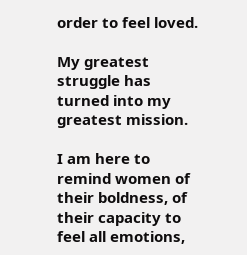order to feel loved.

My greatest struggle has turned into my greatest mission.

I am here to remind women of their boldness, of their capacity to feel all emotions,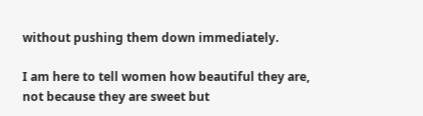without pushing them down immediately.

I am here to tell women how beautiful they are, not because they are sweet but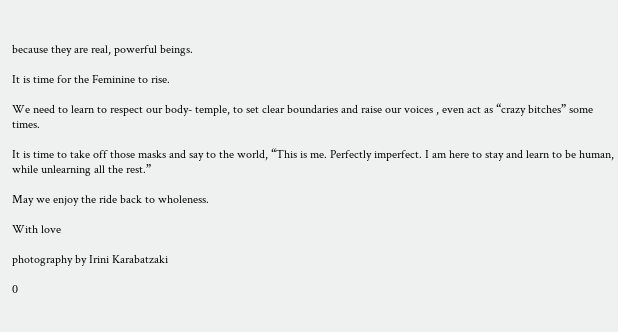because they are real, powerful beings.

It is time for the Feminine to rise.

We need to learn to respect our body- temple, to set clear boundaries and raise our voices , even act as “crazy bitches” some times.

It is time to take off those masks and say to the world, “This is me. Perfectly imperfect. I am here to stay and learn to be human, while unlearning all the rest.”

May we enjoy the ride back to wholeness.

With love

photography by Irini Karabatzaki

0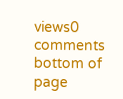views0 comments
bottom of page